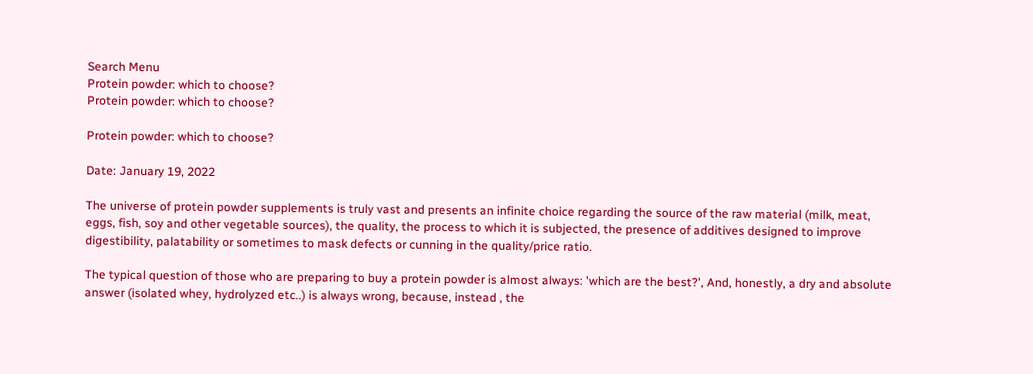Search Menu
Protein powder: which to choose?
Protein powder: which to choose?

Protein powder: which to choose?

Date: January 19, 2022

The universe of protein powder supplements is truly vast and presents an infinite choice regarding the source of the raw material (milk, meat, eggs, fish, soy and other vegetable sources), the quality, the process to which it is subjected, the presence of additives designed to improve digestibility, palatability or sometimes to mask defects or cunning in the quality/price ratio.

The typical question of those who are preparing to buy a protein powder is almost always: 'which are the best?', And, honestly, a dry and absolute answer (isolated whey, hydrolyzed etc..) is always wrong, because, instead , the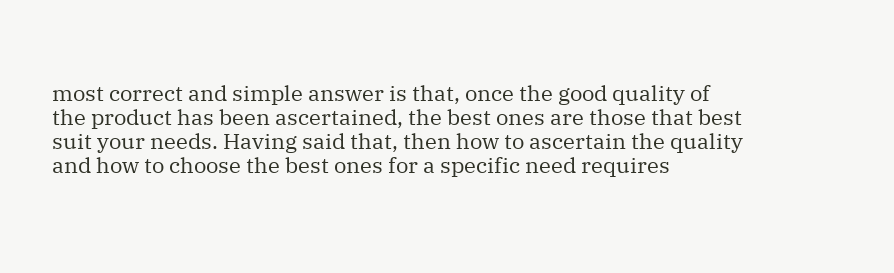most correct and simple answer is that, once the good quality of the product has been ascertained, the best ones are those that best suit your needs. Having said that, then how to ascertain the quality and how to choose the best ones for a specific need requires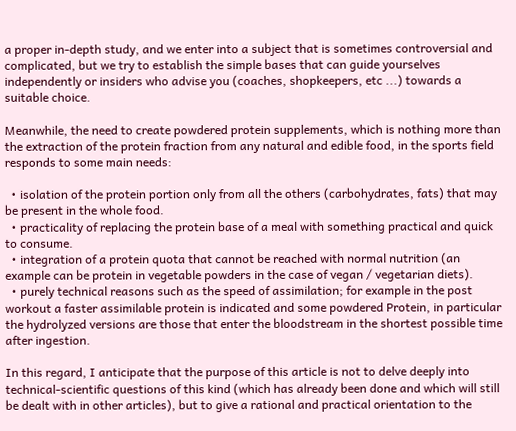a proper in-depth study, and we enter into a subject that is sometimes controversial and complicated, but we try to establish the simple bases that can guide yourselves independently or insiders who advise you (coaches, shopkeepers, etc ...) towards a suitable choice.

Meanwhile, the need to create powdered protein supplements, which is nothing more than the extraction of the protein fraction from any natural and edible food, in the sports field responds to some main needs:

  • isolation of the protein portion only from all the others (carbohydrates, fats) that may be present in the whole food.
  • practicality of replacing the protein base of a meal with something practical and quick to consume.
  • integration of a protein quota that cannot be reached with normal nutrition (an example can be protein in vegetable powders in the case of vegan / vegetarian diets).
  • purely technical reasons such as the speed of assimilation; for example in the post workout a faster assimilable protein is indicated and some powdered Protein, in particular the hydrolyzed versions are those that enter the bloodstream in the shortest possible time after ingestion.

In this regard, I anticipate that the purpose of this article is not to delve deeply into technical-scientific questions of this kind (which has already been done and which will still be dealt with in other articles), but to give a rational and practical orientation to the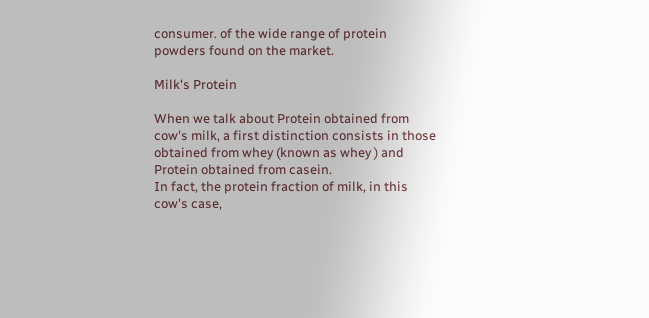consumer. of the wide range of protein powders found on the market.

Milk's Protein

When we talk about Protein obtained from cow's milk, a first distinction consists in those obtained from whey (known as whey ) and Protein obtained from casein.
In fact, the protein fraction of milk, in this cow's case,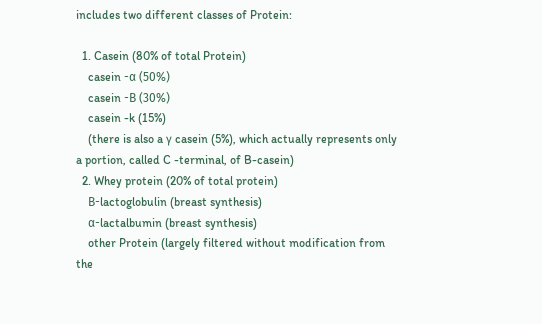includes two different classes of Protein:

  1. Casein (80% of total Protein)
    casein -α (50%)
    casein -Β (30%)
    casein -k (15%)
    (there is also a γ casein (5%), which actually represents only a portion, called C -terminal, of B-casein)
  2. Whey protein (20% of total protein)
    Β-lactoglobulin (breast synthesis)
    α-lactalbumin (breast synthesis)
    other Protein (largely filtered without modification from the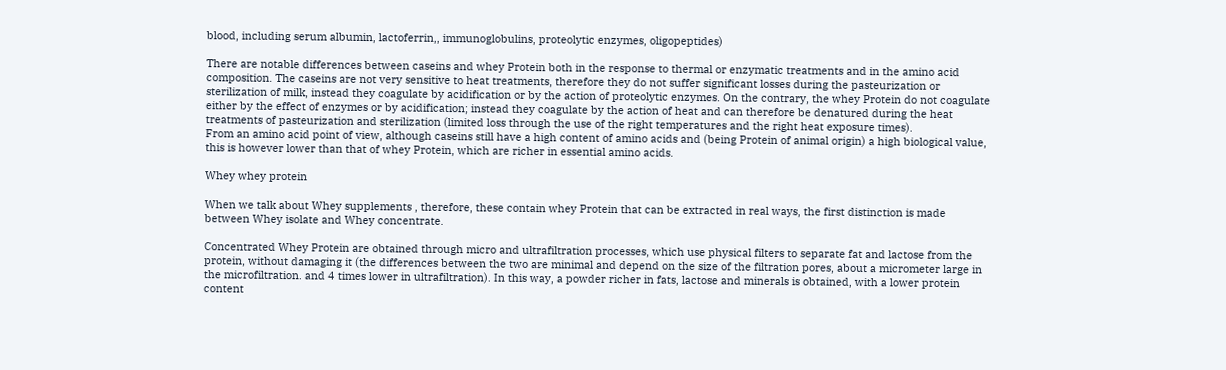blood, including serum albumin, lactoferrin,, immunoglobulins, proteolytic enzymes, oligopeptides)

There are notable differences between caseins and whey Protein both in the response to thermal or enzymatic treatments and in the amino acid composition. The caseins are not very sensitive to heat treatments, therefore they do not suffer significant losses during the pasteurization or sterilization of milk, instead they coagulate by acidification or by the action of proteolytic enzymes. On the contrary, the whey Protein do not coagulate either by the effect of enzymes or by acidification; instead they coagulate by the action of heat and can therefore be denatured during the heat treatments of pasteurization and sterilization (limited loss through the use of the right temperatures and the right heat exposure times).
From an amino acid point of view, although caseins still have a high content of amino acids and (being Protein of animal origin) a high biological value, this is however lower than that of whey Protein, which are richer in essential amino acids.

Whey whey protein

When we talk about Whey supplements , therefore, these contain whey Protein that can be extracted in real ways, the first distinction is made between Whey isolate and Whey concentrate.

Concentrated Whey Protein are obtained through micro and ultrafiltration processes, which use physical filters to separate fat and lactose from the protein, without damaging it (the differences between the two are minimal and depend on the size of the filtration pores, about a micrometer large in the microfiltration. and 4 times lower in ultrafiltration). In this way, a powder richer in fats, lactose and minerals is obtained, with a lower protein content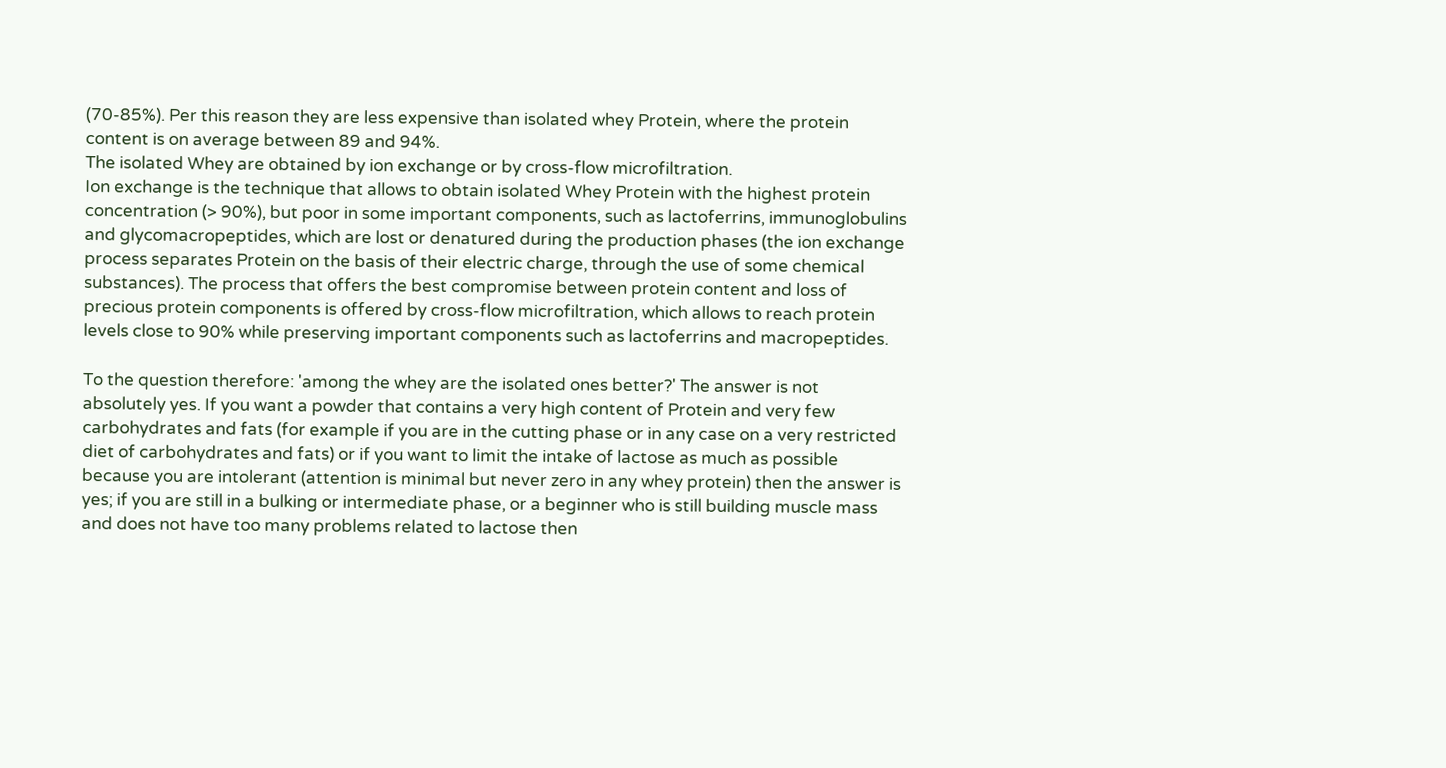(70-85%). Per this reason they are less expensive than isolated whey Protein, where the protein content is on average between 89 and 94%.
The isolated Whey are obtained by ion exchange or by cross-flow microfiltration.
Ion exchange is the technique that allows to obtain isolated Whey Protein with the highest protein concentration (> 90%), but poor in some important components, such as lactoferrins, immunoglobulins and glycomacropeptides, which are lost or denatured during the production phases (the ion exchange process separates Protein on the basis of their electric charge, through the use of some chemical substances). The process that offers the best compromise between protein content and loss of precious protein components is offered by cross-flow microfiltration, which allows to reach protein levels close to 90% while preserving important components such as lactoferrins and macropeptides.

To the question therefore: 'among the whey are the isolated ones better?' The answer is not absolutely yes. If you want a powder that contains a very high content of Protein and very few carbohydrates and fats (for example if you are in the cutting phase or in any case on a very restricted diet of carbohydrates and fats) or if you want to limit the intake of lactose as much as possible because you are intolerant (attention is minimal but never zero in any whey protein) then the answer is yes; if you are still in a bulking or intermediate phase, or a beginner who is still building muscle mass and does not have too many problems related to lactose then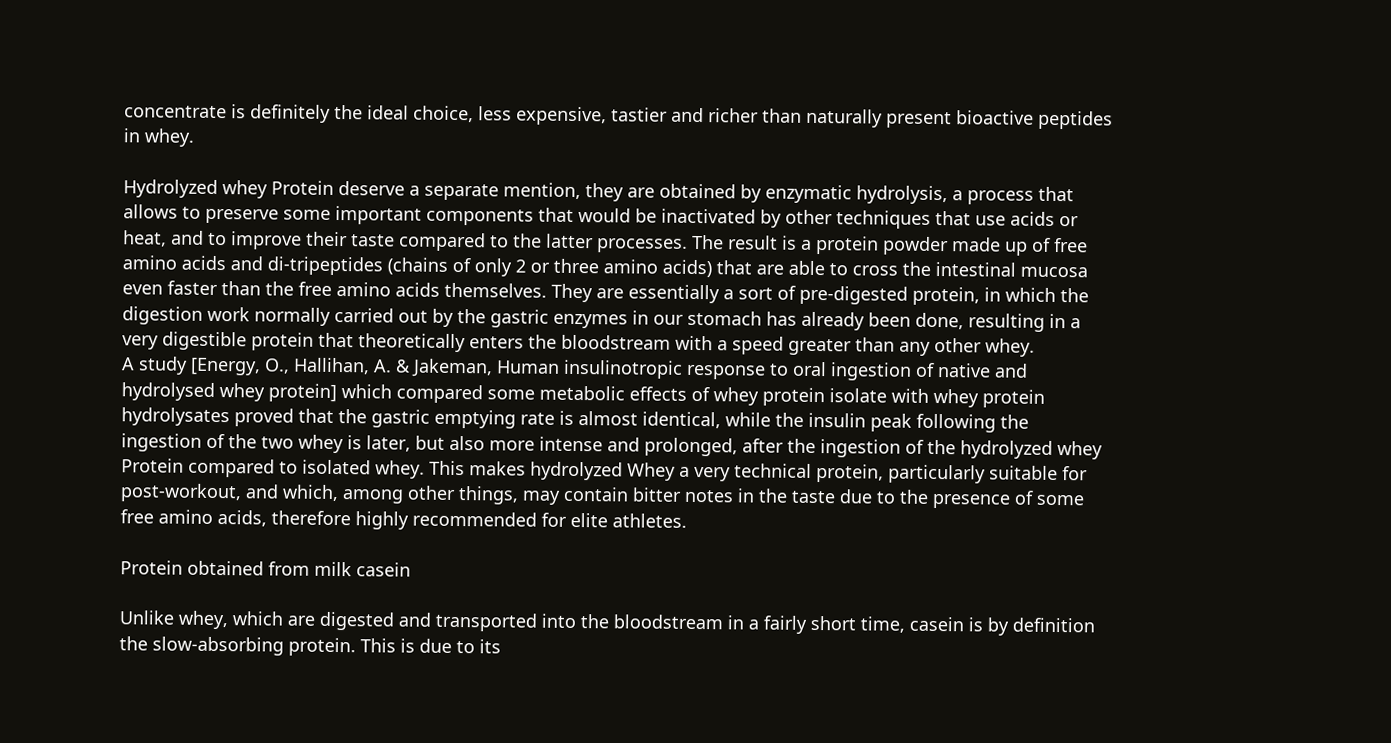concentrate is definitely the ideal choice, less expensive, tastier and richer than naturally present bioactive peptides in whey.

Hydrolyzed whey Protein deserve a separate mention, they are obtained by enzymatic hydrolysis, a process that allows to preserve some important components that would be inactivated by other techniques that use acids or heat, and to improve their taste compared to the latter processes. The result is a protein powder made up of free amino acids and di-tripeptides (chains of only 2 or three amino acids) that are able to cross the intestinal mucosa even faster than the free amino acids themselves. They are essentially a sort of pre-digested protein, in which the digestion work normally carried out by the gastric enzymes in our stomach has already been done, resulting in a very digestible protein that theoretically enters the bloodstream with a speed greater than any other whey.
A study [Energy, O., Hallihan, A. & Jakeman, Human insulinotropic response to oral ingestion of native and hydrolysed whey protein] which compared some metabolic effects of whey protein isolate with whey protein hydrolysates proved that the gastric emptying rate is almost identical, while the insulin peak following the ingestion of the two whey is later, but also more intense and prolonged, after the ingestion of the hydrolyzed whey Protein compared to isolated whey. This makes hydrolyzed Whey a very technical protein, particularly suitable for post-workout, and which, among other things, may contain bitter notes in the taste due to the presence of some free amino acids, therefore highly recommended for elite athletes.

Protein obtained from milk casein

Unlike whey, which are digested and transported into the bloodstream in a fairly short time, casein is by definition the slow-absorbing protein. This is due to its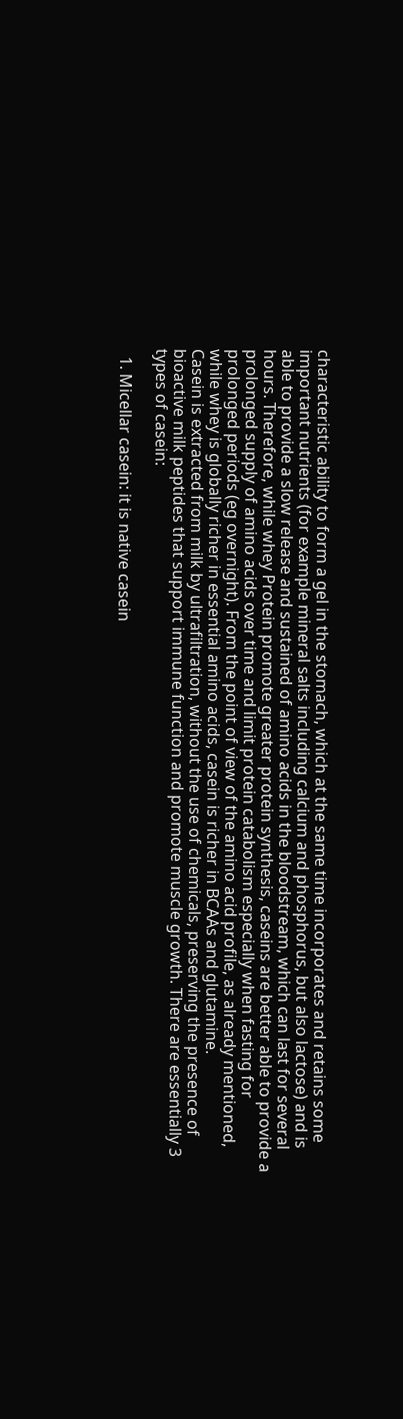characteristic ability to form a gel in the stomach, which at the same time incorporates and retains some important nutrients (for example mineral salts including calcium and phosphorus, but also lactose) and is able to provide a slow release and sustained of amino acids in the bloodstream, which can last for several hours. Therefore, while whey Protein promote greater protein synthesis, caseins are better able to provide a prolonged supply of amino acids over time and limit protein catabolism especially when fasting for prolonged periods (eg overnight). From the point of view of the amino acid profile, as already mentioned, while whey is globally richer in essential amino acids, casein is richer in BCAAs and glutamine.
Casein is extracted from milk by ultrafiltration, without the use of chemicals, preserving the presence of bioactive milk peptides that support immune function and promote muscle growth. There are essentially 3 types of casein:

  1. Micellar casein: it is native casein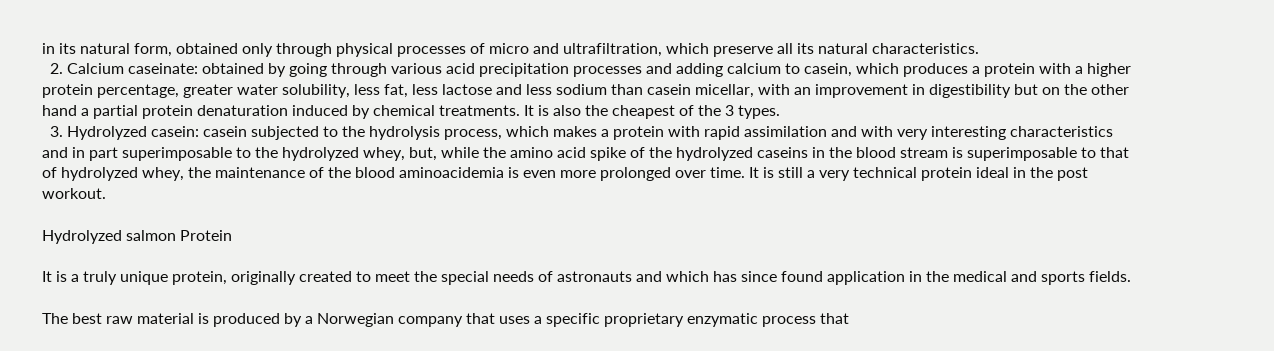in its natural form, obtained only through physical processes of micro and ultrafiltration, which preserve all its natural characteristics.
  2. Calcium caseinate: obtained by going through various acid precipitation processes and adding calcium to casein, which produces a protein with a higher protein percentage, greater water solubility, less fat, less lactose and less sodium than casein micellar, with an improvement in digestibility but on the other hand a partial protein denaturation induced by chemical treatments. It is also the cheapest of the 3 types.
  3. Hydrolyzed casein: casein subjected to the hydrolysis process, which makes a protein with rapid assimilation and with very interesting characteristics and in part superimposable to the hydrolyzed whey, but, while the amino acid spike of the hydrolyzed caseins in the blood stream is superimposable to that of hydrolyzed whey, the maintenance of the blood aminoacidemia is even more prolonged over time. It is still a very technical protein ideal in the post workout.

Hydrolyzed salmon Protein

It is a truly unique protein, originally created to meet the special needs of astronauts and which has since found application in the medical and sports fields.

The best raw material is produced by a Norwegian company that uses a specific proprietary enzymatic process that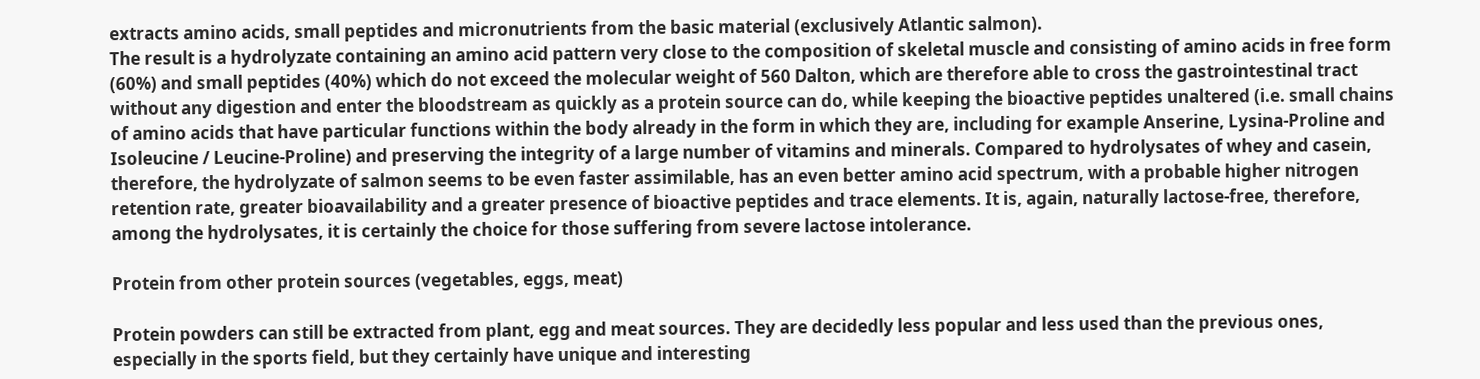extracts amino acids, small peptides and micronutrients from the basic material (exclusively Atlantic salmon).
The result is a hydrolyzate containing an amino acid pattern very close to the composition of skeletal muscle and consisting of amino acids in free form (60%) and small peptides (40%) which do not exceed the molecular weight of 560 Dalton, which are therefore able to cross the gastrointestinal tract without any digestion and enter the bloodstream as quickly as a protein source can do, while keeping the bioactive peptides unaltered (i.e. small chains of amino acids that have particular functions within the body already in the form in which they are, including for example Anserine, Lysina-Proline and Isoleucine / Leucine-Proline) and preserving the integrity of a large number of vitamins and minerals. Compared to hydrolysates of whey and casein, therefore, the hydrolyzate of salmon seems to be even faster assimilable, has an even better amino acid spectrum, with a probable higher nitrogen retention rate, greater bioavailability and a greater presence of bioactive peptides and trace elements. It is, again, naturally lactose-free, therefore, among the hydrolysates, it is certainly the choice for those suffering from severe lactose intolerance.

Protein from other protein sources (vegetables, eggs, meat)

Protein powders can still be extracted from plant, egg and meat sources. They are decidedly less popular and less used than the previous ones, especially in the sports field, but they certainly have unique and interesting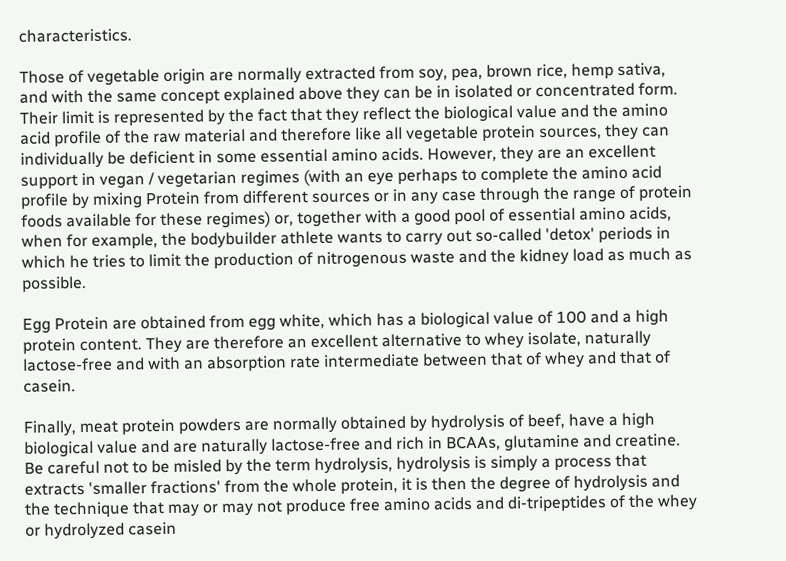characteristics.

Those of vegetable origin are normally extracted from soy, pea, brown rice, hemp sativa, and with the same concept explained above they can be in isolated or concentrated form.
Their limit is represented by the fact that they reflect the biological value and the amino acid profile of the raw material and therefore like all vegetable protein sources, they can individually be deficient in some essential amino acids. However, they are an excellent support in vegan / vegetarian regimes (with an eye perhaps to complete the amino acid profile by mixing Protein from different sources or in any case through the range of protein foods available for these regimes) or, together with a good pool of essential amino acids, when for example, the bodybuilder athlete wants to carry out so-called 'detox' periods in which he tries to limit the production of nitrogenous waste and the kidney load as much as possible.

Egg Protein are obtained from egg white, which has a biological value of 100 and a high protein content. They are therefore an excellent alternative to whey isolate, naturally lactose-free and with an absorption rate intermediate between that of whey and that of casein.

Finally, meat protein powders are normally obtained by hydrolysis of beef, have a high biological value and are naturally lactose-free and rich in BCAAs, glutamine and creatine. Be careful not to be misled by the term hydrolysis, hydrolysis is simply a process that extracts 'smaller fractions' from the whole protein, it is then the degree of hydrolysis and the technique that may or may not produce free amino acids and di-tripeptides of the whey or hydrolyzed casein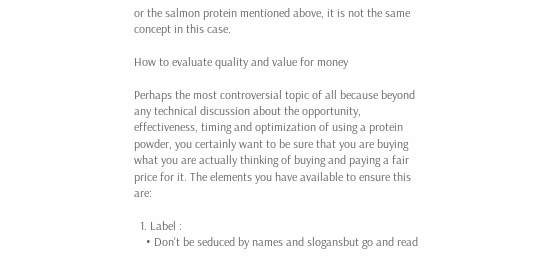or the salmon protein mentioned above, it is not the same concept in this case.

How to evaluate quality and value for money

Perhaps the most controversial topic of all because beyond any technical discussion about the opportunity, effectiveness, timing and optimization of using a protein powder, you certainly want to be sure that you are buying what you are actually thinking of buying and paying a fair price for it. The elements you have available to ensure this are:

  1. Label :
    • Don't be seduced by names and slogansbut go and read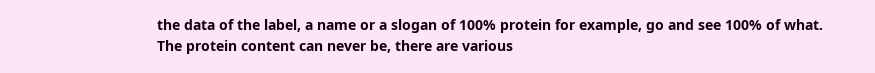the data of the label, a name or a slogan of 100% protein for example, go and see 100% of what. The protein content can never be, there are various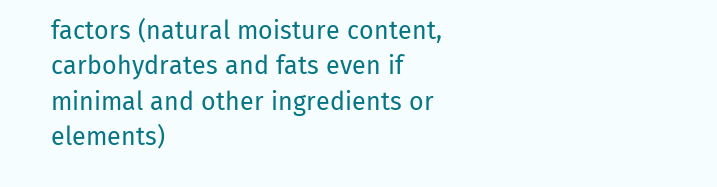factors (natural moisture content, carbohydrates and fats even if minimal and other ingredients or elements)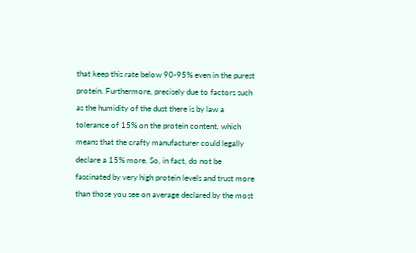that keep this rate below 90-95% even in the purest protein. Furthermore, precisely due to factors such as the humidity of the dust there is by law a tolerance of 15% on the protein content, which means that the crafty manufacturer could legally declare a 15% more. So, in fact, do not be fascinated by very high protein levels and trust more than those you see on average declared by the most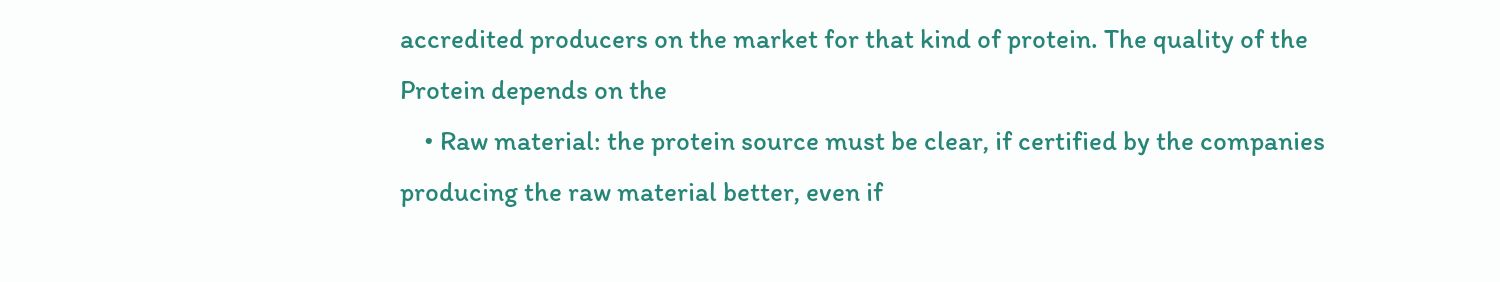accredited producers on the market for that kind of protein. The quality of the Protein depends on the
    • Raw material: the protein source must be clear, if certified by the companies producing the raw material better, even if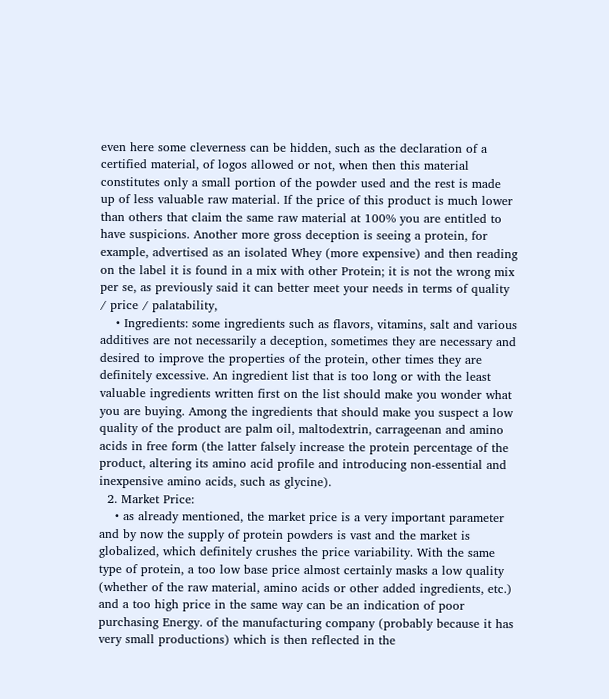even here some cleverness can be hidden, such as the declaration of a certified material, of logos allowed or not, when then this material constitutes only a small portion of the powder used and the rest is made up of less valuable raw material. If the price of this product is much lower than others that claim the same raw material at 100% you are entitled to have suspicions. Another more gross deception is seeing a protein, for example, advertised as an isolated Whey (more expensive) and then reading on the label it is found in a mix with other Protein; it is not the wrong mix per se, as previously said it can better meet your needs in terms of quality / price / palatability,
    • Ingredients: some ingredients such as flavors, vitamins, salt and various additives are not necessarily a deception, sometimes they are necessary and desired to improve the properties of the protein, other times they are definitely excessive. An ingredient list that is too long or with the least valuable ingredients written first on the list should make you wonder what you are buying. Among the ingredients that should make you suspect a low quality of the product are palm oil, maltodextrin, carrageenan and amino acids in free form (the latter falsely increase the protein percentage of the product, altering its amino acid profile and introducing non-essential and inexpensive amino acids, such as glycine).
  2. Market Price:
    • as already mentioned, the market price is a very important parameter and by now the supply of protein powders is vast and the market is globalized, which definitely crushes the price variability. With the same type of protein, a too low base price almost certainly masks a low quality (whether of the raw material, amino acids or other added ingredients, etc.) and a too high price in the same way can be an indication of poor purchasing Energy. of the manufacturing company (probably because it has very small productions) which is then reflected in the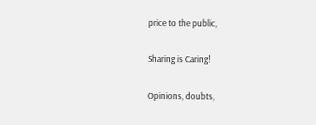price to the public,

Sharing is Caring!

Opinions, doubts,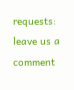requests: leave us a comment